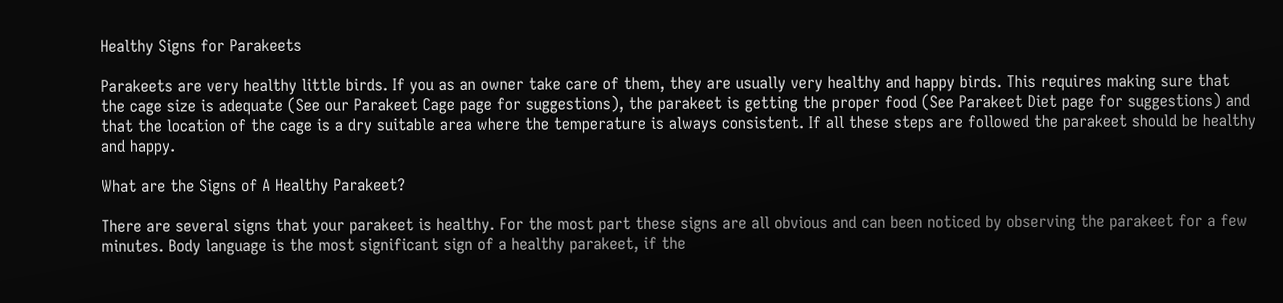Healthy Signs for Parakeets

Parakeets are very healthy little birds. If you as an owner take care of them, they are usually very healthy and happy birds. This requires making sure that the cage size is adequate (See our Parakeet Cage page for suggestions), the parakeet is getting the proper food (See Parakeet Diet page for suggestions) and that the location of the cage is a dry suitable area where the temperature is always consistent. If all these steps are followed the parakeet should be healthy and happy.

What are the Signs of A Healthy Parakeet?

There are several signs that your parakeet is healthy. For the most part these signs are all obvious and can been noticed by observing the parakeet for a few minutes. Body language is the most significant sign of a healthy parakeet, if the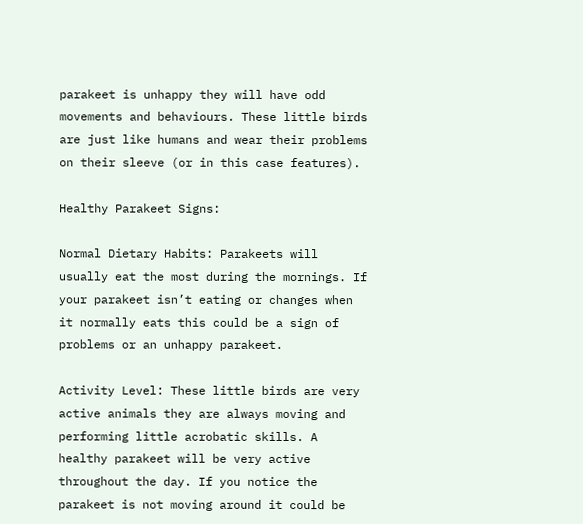parakeet is unhappy they will have odd movements and behaviours. These little birds are just like humans and wear their problems on their sleeve (or in this case features).

Healthy Parakeet Signs:

Normal Dietary Habits: Parakeets will usually eat the most during the mornings. If your parakeet isn’t eating or changes when it normally eats this could be a sign of problems or an unhappy parakeet.

Activity Level: These little birds are very active animals they are always moving and performing little acrobatic skills. A healthy parakeet will be very active throughout the day. If you notice the parakeet is not moving around it could be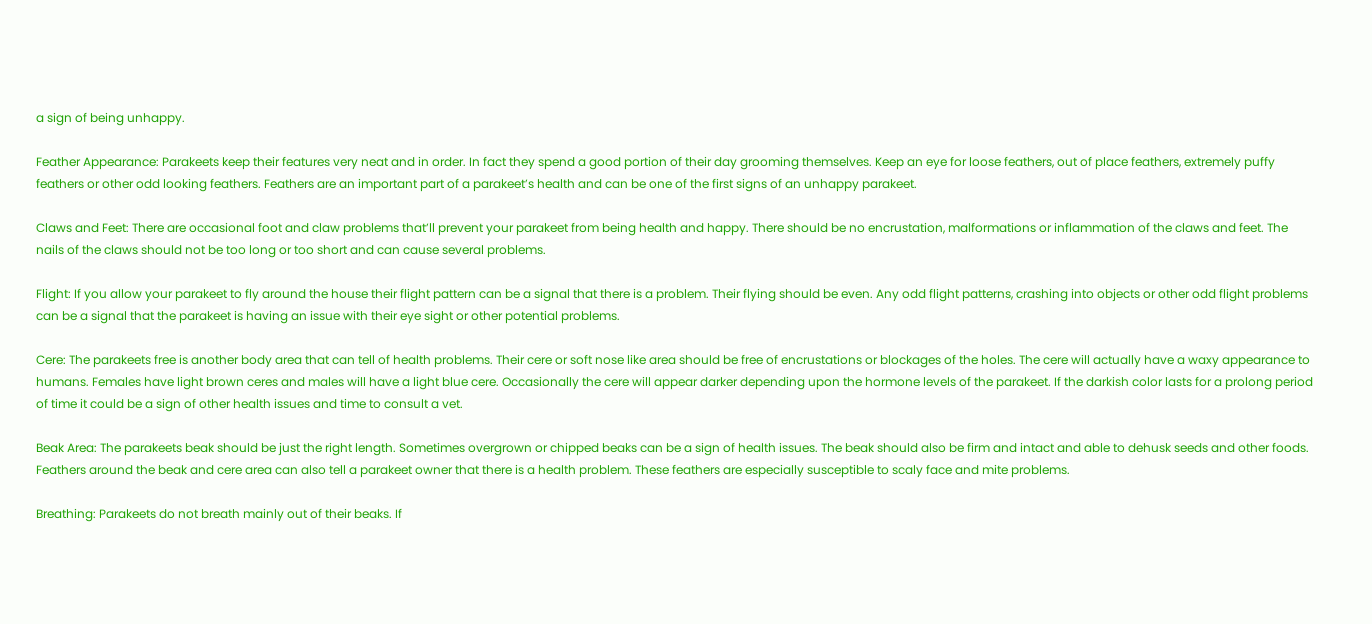a sign of being unhappy.

Feather Appearance: Parakeets keep their features very neat and in order. In fact they spend a good portion of their day grooming themselves. Keep an eye for loose feathers, out of place feathers, extremely puffy feathers or other odd looking feathers. Feathers are an important part of a parakeet’s health and can be one of the first signs of an unhappy parakeet.

Claws and Feet: There are occasional foot and claw problems that’ll prevent your parakeet from being health and happy. There should be no encrustation, malformations or inflammation of the claws and feet. The nails of the claws should not be too long or too short and can cause several problems.

Flight: If you allow your parakeet to fly around the house their flight pattern can be a signal that there is a problem. Their flying should be even. Any odd flight patterns, crashing into objects or other odd flight problems can be a signal that the parakeet is having an issue with their eye sight or other potential problems.

Cere: The parakeets free is another body area that can tell of health problems. Their cere or soft nose like area should be free of encrustations or blockages of the holes. The cere will actually have a waxy appearance to humans. Females have light brown ceres and males will have a light blue cere. Occasionally the cere will appear darker depending upon the hormone levels of the parakeet. If the darkish color lasts for a prolong period of time it could be a sign of other health issues and time to consult a vet.

Beak Area: The parakeets beak should be just the right length. Sometimes overgrown or chipped beaks can be a sign of health issues. The beak should also be firm and intact and able to dehusk seeds and other foods. Feathers around the beak and cere area can also tell a parakeet owner that there is a health problem. These feathers are especially susceptible to scaly face and mite problems.

Breathing: Parakeets do not breath mainly out of their beaks. If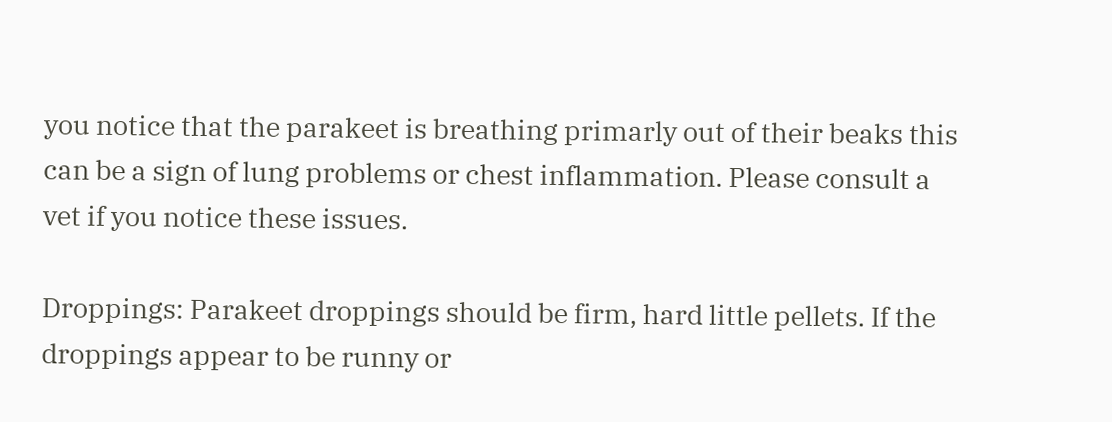you notice that the parakeet is breathing primarly out of their beaks this can be a sign of lung problems or chest inflammation. Please consult a vet if you notice these issues.

Droppings: Parakeet droppings should be firm, hard little pellets. If the droppings appear to be runny or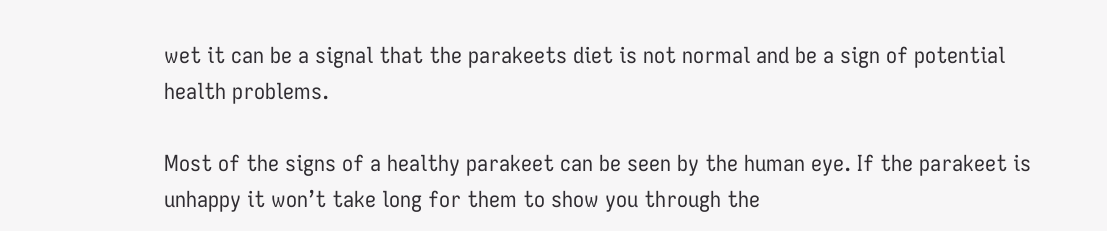wet it can be a signal that the parakeets diet is not normal and be a sign of potential health problems.

Most of the signs of a healthy parakeet can be seen by the human eye. If the parakeet is unhappy it won’t take long for them to show you through the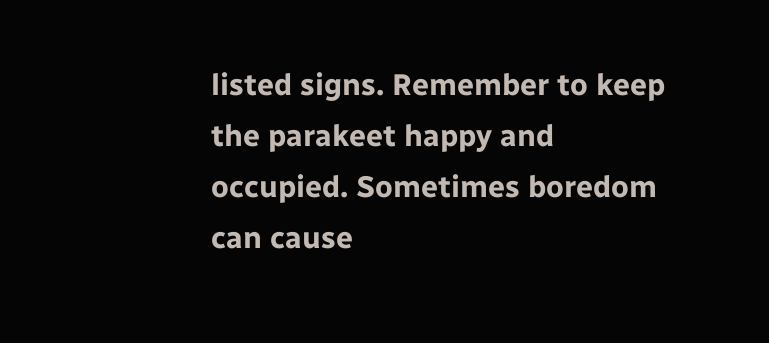listed signs. Remember to keep the parakeet happy and occupied. Sometimes boredom can cause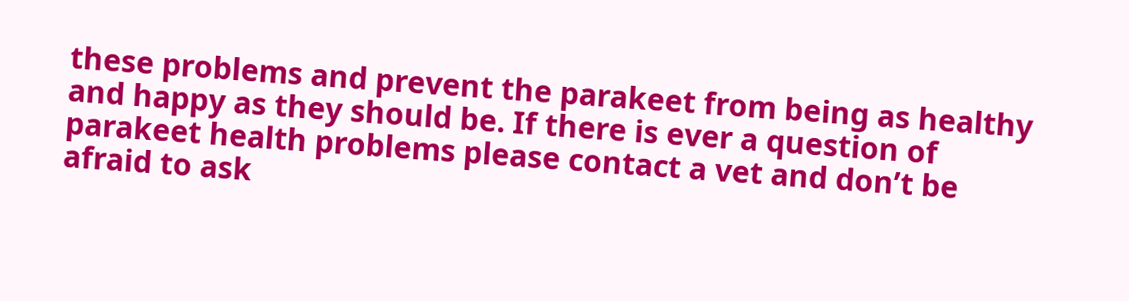these problems and prevent the parakeet from being as healthy and happy as they should be. If there is ever a question of parakeet health problems please contact a vet and don’t be afraid to ask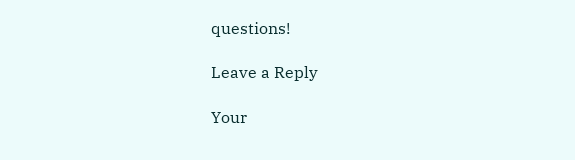questions!

Leave a Reply

Your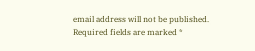email address will not be published. Required fields are marked *